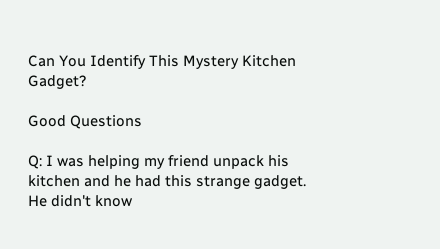Can You Identify This Mystery Kitchen Gadget?

Good Questions

Q: I was helping my friend unpack his kitchen and he had this strange gadget. He didn't know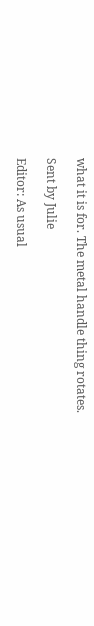what it is for. The metal handle thing rotates.

Sent by Julie

Editor: As usual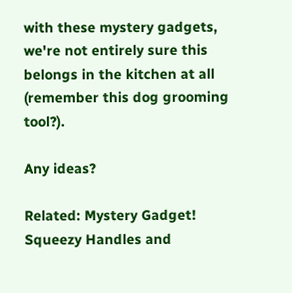with these mystery gadgets, we're not entirely sure this belongs in the kitchen at all (remember this dog grooming tool?).

Any ideas?

Related: Mystery Gadget! Squeezy Handles and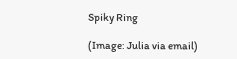Spiky Ring

(Image: Julia via email)